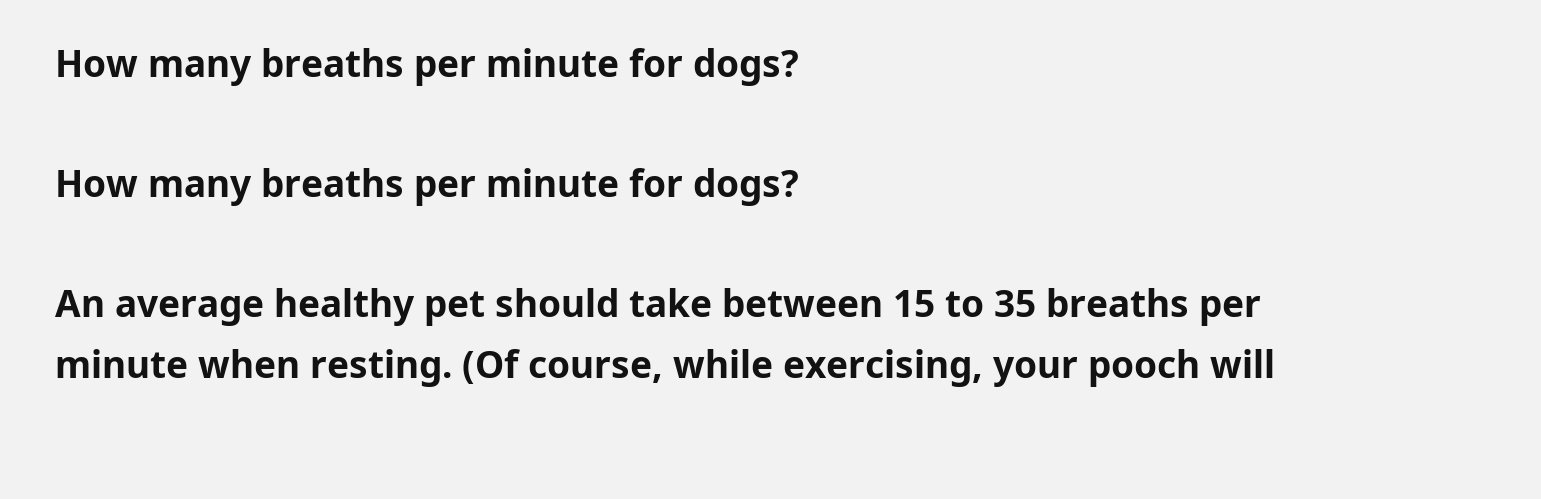How many breaths per minute for dogs?

How many breaths per minute for dogs?

An average healthy pet should take between 15 to 35 breaths per minute when resting. (Of course, while exercising, your pooch will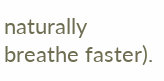naturally breathe faster).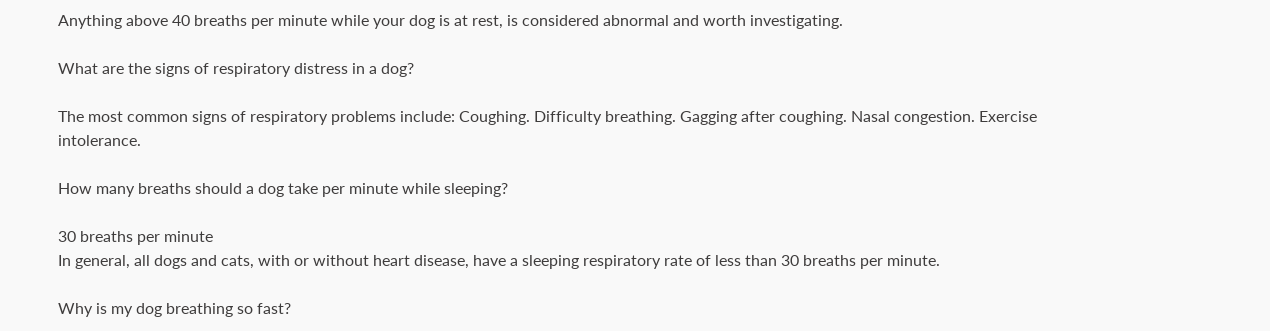Anything above 40 breaths per minute while your dog is at rest, is considered abnormal and worth investigating.

What are the signs of respiratory distress in a dog?

The most common signs of respiratory problems include: Coughing. Difficulty breathing. Gagging after coughing. Nasal congestion. Exercise intolerance.

How many breaths should a dog take per minute while sleeping?

30 breaths per minute
In general, all dogs and cats, with or without heart disease, have a sleeping respiratory rate of less than 30 breaths per minute.

Why is my dog breathing so fast?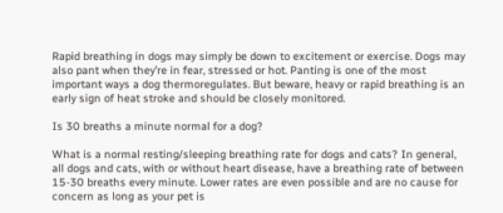Rapid breathing in dogs may simply be down to excitement or exercise. Dogs may also pant when they’re in fear, stressed or hot. Panting is one of the most important ways a dog thermoregulates. But beware, heavy or rapid breathing is an early sign of heat stroke and should be closely monitored.

Is 30 breaths a minute normal for a dog?

What is a normal resting/sleeping breathing rate for dogs and cats? In general, all dogs and cats, with or without heart disease, have a breathing rate of between 15-30 breaths every minute. Lower rates are even possible and are no cause for concern as long as your pet is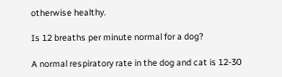otherwise healthy.

Is 12 breaths per minute normal for a dog?

A normal respiratory rate in the dog and cat is 12-30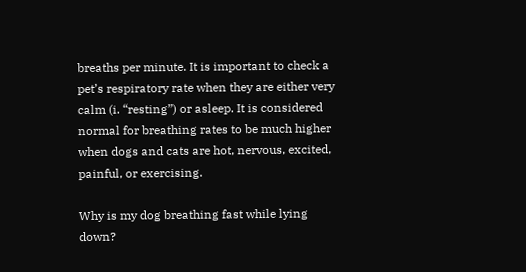breaths per minute. It is important to check a pet’s respiratory rate when they are either very calm (i. “resting”) or asleep. It is considered normal for breathing rates to be much higher when dogs and cats are hot, nervous, excited, painful, or exercising.

Why is my dog breathing fast while lying down?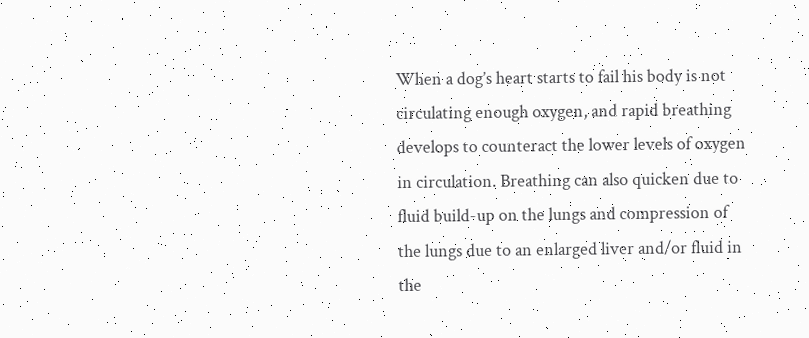When a dog’s heart starts to fail his body is not circulating enough oxygen, and rapid breathing develops to counteract the lower levels of oxygen in circulation. Breathing can also quicken due to fluid build-up on the lungs and compression of the lungs due to an enlarged liver and/or fluid in the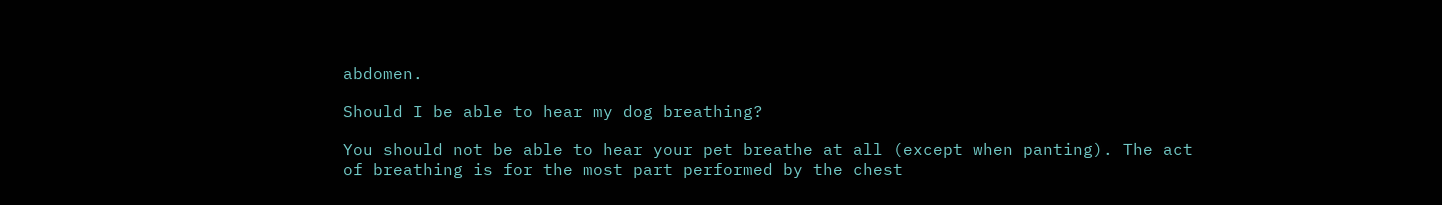abdomen.

Should I be able to hear my dog breathing?

You should not be able to hear your pet breathe at all (except when panting). The act of breathing is for the most part performed by the chest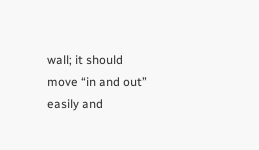wall; it should move “in and out” easily and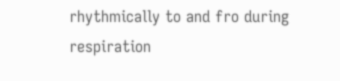rhythmically to and fro during respiration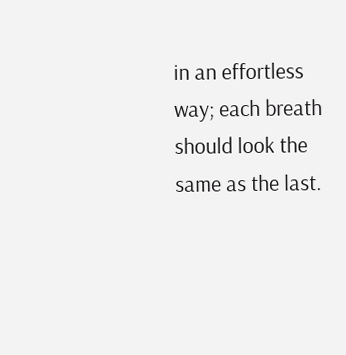in an effortless way; each breath should look the same as the last.